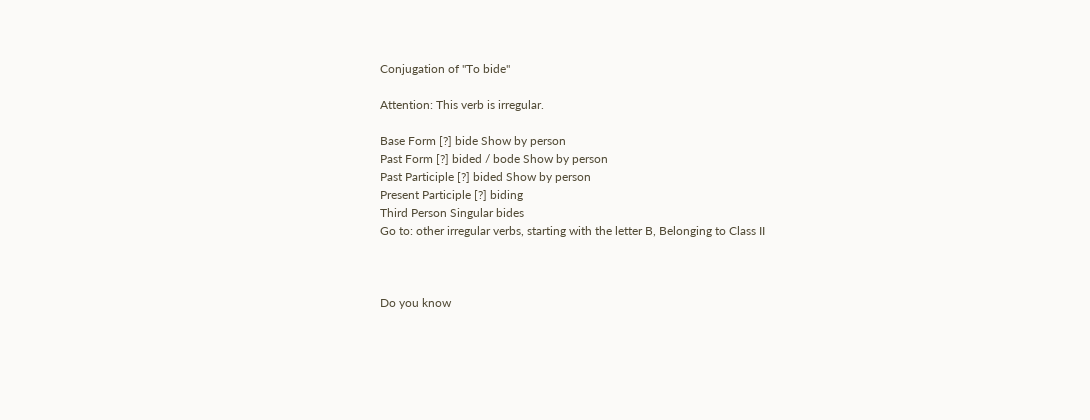Conjugation of "To bide"

Attention: This verb is irregular.

Base Form [?] bide Show by person
Past Form [?] bided / bode Show by person
Past Participle [?] bided Show by person
Present Participle [?] biding
Third Person Singular bides
Go to: other irregular verbs, starting with the letter B, Belonging to Class II



Do you know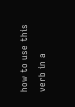how to use this verb in a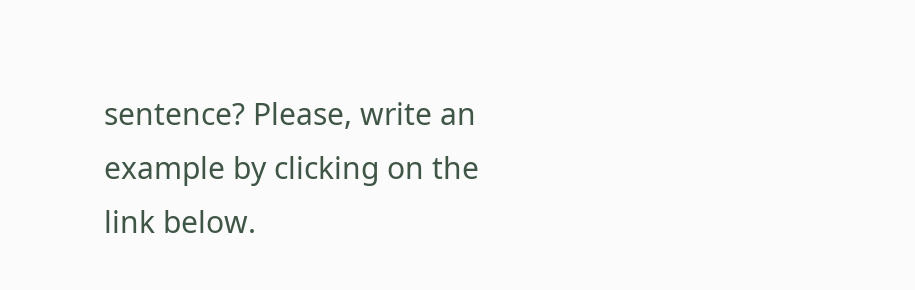sentence? Please, write an example by clicking on the link below.